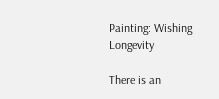Painting: Wishing Longevity

There is an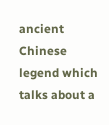ancient Chinese legend which talks about a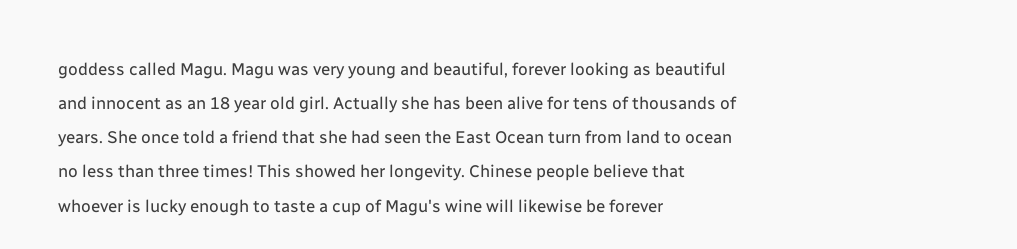goddess called Magu. Magu was very young and beautiful, forever looking as beautiful and innocent as an 18 year old girl. Actually she has been alive for tens of thousands of years. She once told a friend that she had seen the East Ocean turn from land to ocean no less than three times! This showed her longevity. Chinese people believe that whoever is lucky enough to taste a cup of Magu's wine will likewise be forever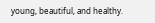young, beautiful, and healthy.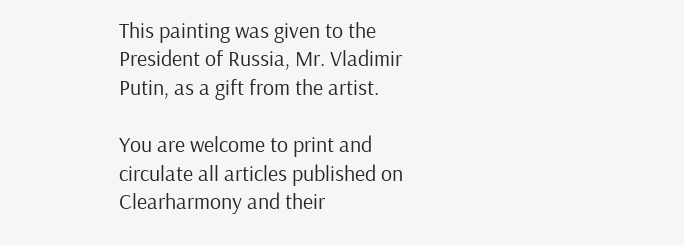This painting was given to the President of Russia, Mr. Vladimir Putin, as a gift from the artist.

You are welcome to print and circulate all articles published on Clearharmony and their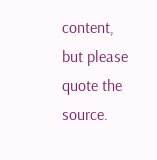content, but please quote the source.